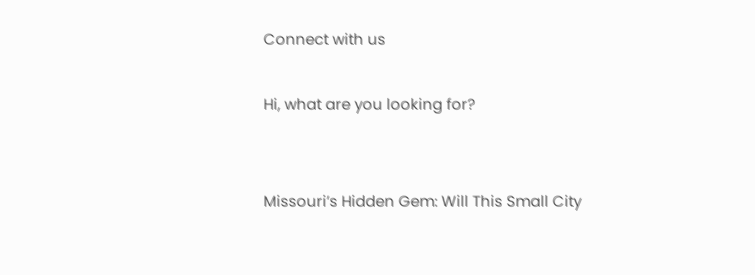Connect with us

Hi, what are you looking for?


Missouri’s Hidden Gem: Will This Small City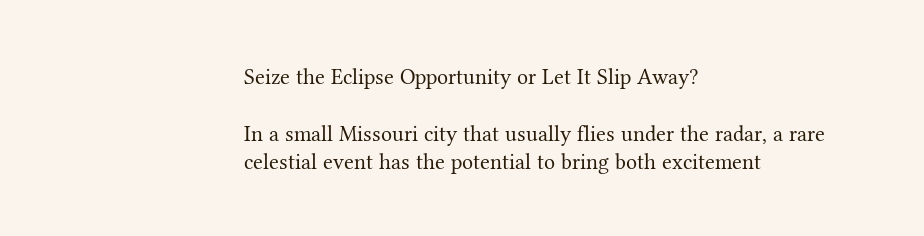Seize the Eclipse Opportunity or Let It Slip Away?

In a small Missouri city that usually flies under the radar, a rare celestial event has the potential to bring both excitement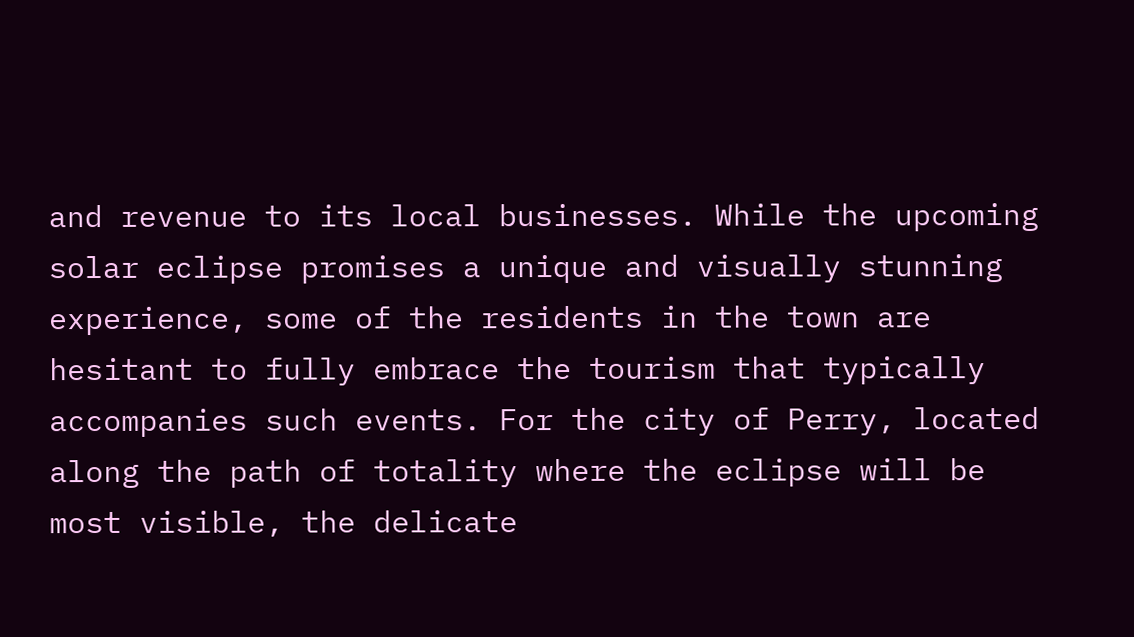and revenue to its local businesses. While the upcoming solar eclipse promises a unique and visually stunning experience, some of the residents in the town are hesitant to fully embrace the tourism that typically accompanies such events. For the city of Perry, located along the path of totality where the eclipse will be most visible, the delicate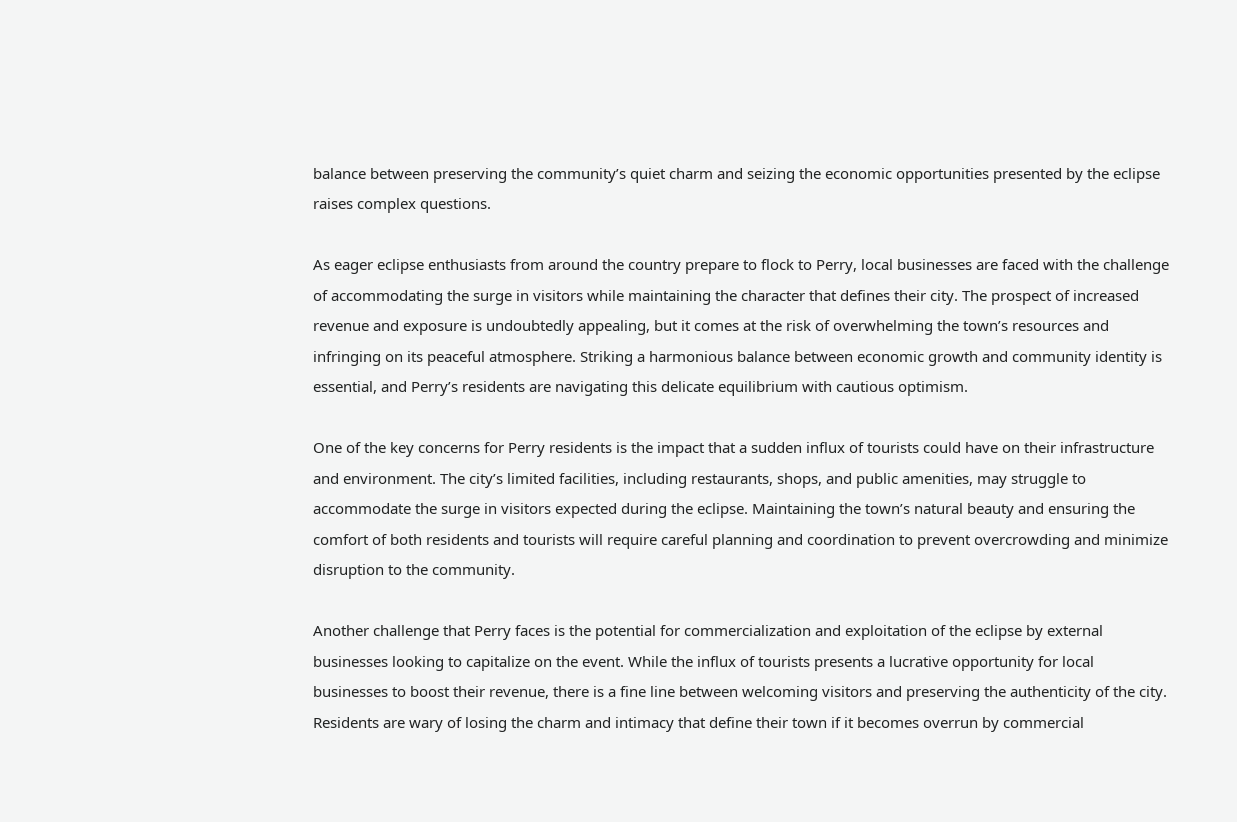balance between preserving the community’s quiet charm and seizing the economic opportunities presented by the eclipse raises complex questions.

As eager eclipse enthusiasts from around the country prepare to flock to Perry, local businesses are faced with the challenge of accommodating the surge in visitors while maintaining the character that defines their city. The prospect of increased revenue and exposure is undoubtedly appealing, but it comes at the risk of overwhelming the town’s resources and infringing on its peaceful atmosphere. Striking a harmonious balance between economic growth and community identity is essential, and Perry’s residents are navigating this delicate equilibrium with cautious optimism.

One of the key concerns for Perry residents is the impact that a sudden influx of tourists could have on their infrastructure and environment. The city’s limited facilities, including restaurants, shops, and public amenities, may struggle to accommodate the surge in visitors expected during the eclipse. Maintaining the town’s natural beauty and ensuring the comfort of both residents and tourists will require careful planning and coordination to prevent overcrowding and minimize disruption to the community.

Another challenge that Perry faces is the potential for commercialization and exploitation of the eclipse by external businesses looking to capitalize on the event. While the influx of tourists presents a lucrative opportunity for local businesses to boost their revenue, there is a fine line between welcoming visitors and preserving the authenticity of the city. Residents are wary of losing the charm and intimacy that define their town if it becomes overrun by commercial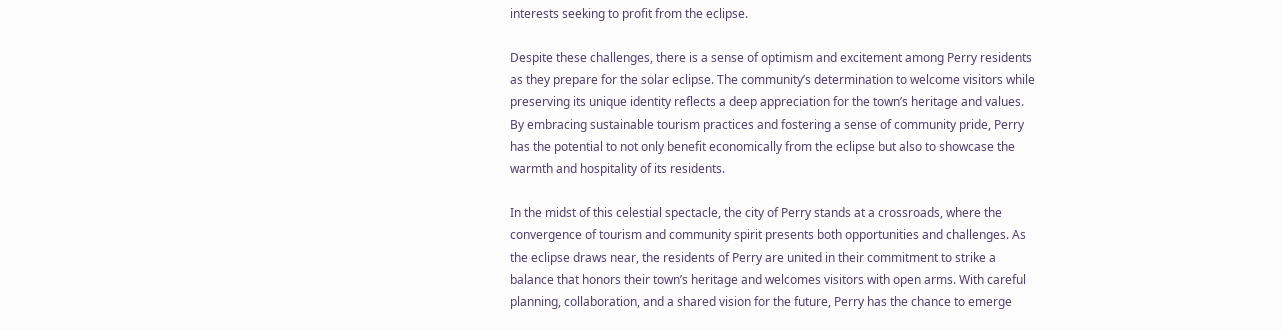interests seeking to profit from the eclipse.

Despite these challenges, there is a sense of optimism and excitement among Perry residents as they prepare for the solar eclipse. The community’s determination to welcome visitors while preserving its unique identity reflects a deep appreciation for the town’s heritage and values. By embracing sustainable tourism practices and fostering a sense of community pride, Perry has the potential to not only benefit economically from the eclipse but also to showcase the warmth and hospitality of its residents.

In the midst of this celestial spectacle, the city of Perry stands at a crossroads, where the convergence of tourism and community spirit presents both opportunities and challenges. As the eclipse draws near, the residents of Perry are united in their commitment to strike a balance that honors their town’s heritage and welcomes visitors with open arms. With careful planning, collaboration, and a shared vision for the future, Perry has the chance to emerge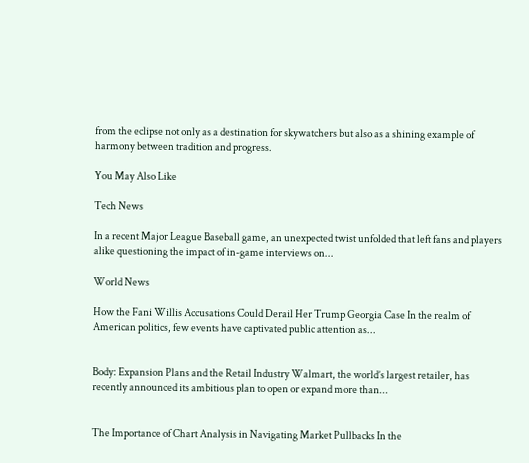from the eclipse not only as a destination for skywatchers but also as a shining example of harmony between tradition and progress.

You May Also Like

Tech News

In a recent Major League Baseball game, an unexpected twist unfolded that left fans and players alike questioning the impact of in-game interviews on...

World News

How the Fani Willis Accusations Could Derail Her Trump Georgia Case In the realm of American politics, few events have captivated public attention as...


Body: Expansion Plans and the Retail Industry Walmart, the world’s largest retailer, has recently announced its ambitious plan to open or expand more than...


The Importance of Chart Analysis in Navigating Market Pullbacks In the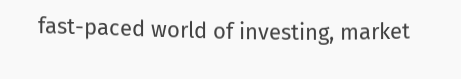fast-paced world of investing, market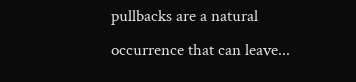pullbacks are a natural occurrence that can leave...